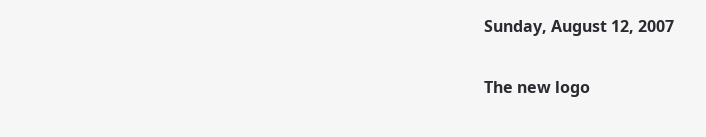Sunday, August 12, 2007

The new logo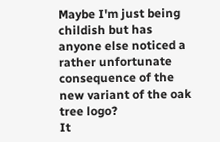Maybe I'm just being childish but has anyone else noticed a rather unfortunate consequence of the new variant of the oak tree logo?
It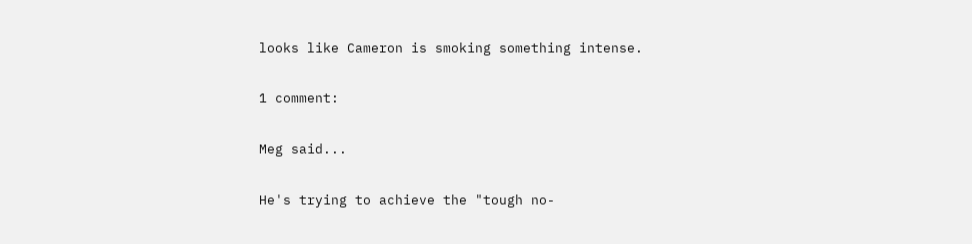looks like Cameron is smoking something intense.

1 comment:

Meg said...

He's trying to achieve the "tough no-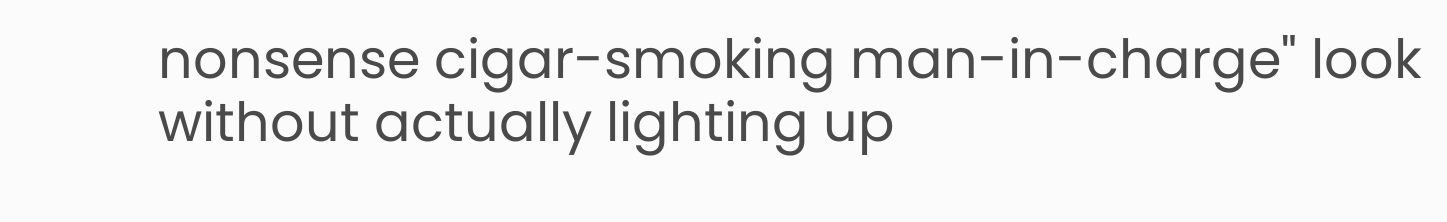nonsense cigar-smoking man-in-charge" look without actually lighting up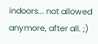indoors... not allowed anymore, after all. ;)